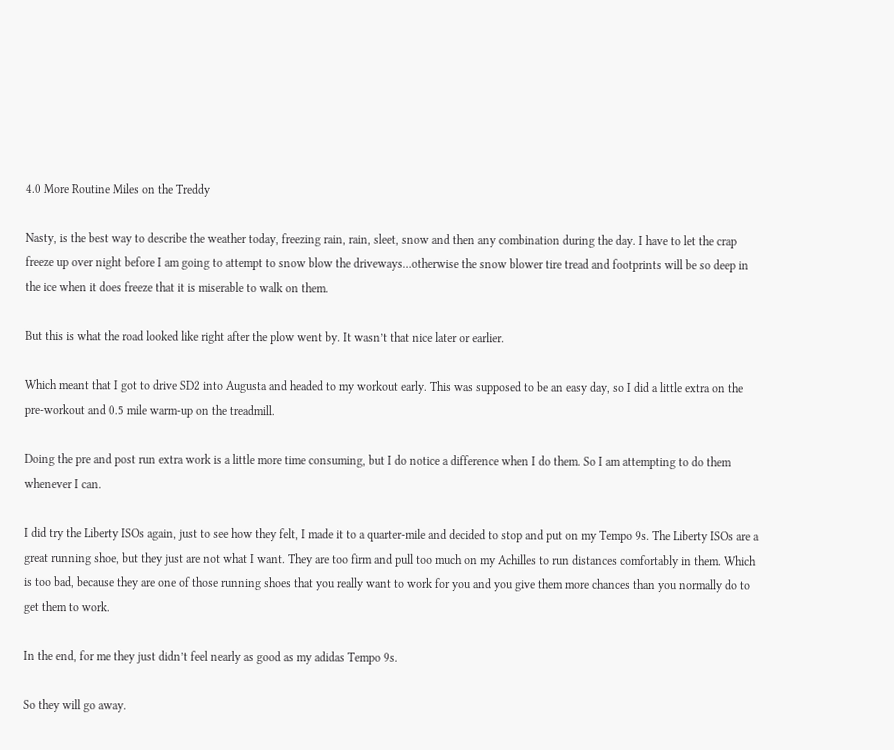4.0 More Routine Miles on the Treddy

Nasty, is the best way to describe the weather today, freezing rain, rain, sleet, snow and then any combination during the day. I have to let the crap freeze up over night before I am going to attempt to snow blow the driveways…otherwise the snow blower tire tread and footprints will be so deep in the ice when it does freeze that it is miserable to walk on them.

But this is what the road looked like right after the plow went by. It wasn’t that nice later or earlier.

Which meant that I got to drive SD2 into Augusta and headed to my workout early. This was supposed to be an easy day, so I did a little extra on the pre-workout and 0.5 mile warm-up on the treadmill.

Doing the pre and post run extra work is a little more time consuming, but I do notice a difference when I do them. So I am attempting to do them whenever I can.

I did try the Liberty ISOs again, just to see how they felt, I made it to a quarter-mile and decided to stop and put on my Tempo 9s. The Liberty ISOs are a great running shoe, but they just are not what I want. They are too firm and pull too much on my Achilles to run distances comfortably in them. Which is too bad, because they are one of those running shoes that you really want to work for you and you give them more chances than you normally do to get them to work.

In the end, for me they just didn’t feel nearly as good as my adidas Tempo 9s.

So they will go away.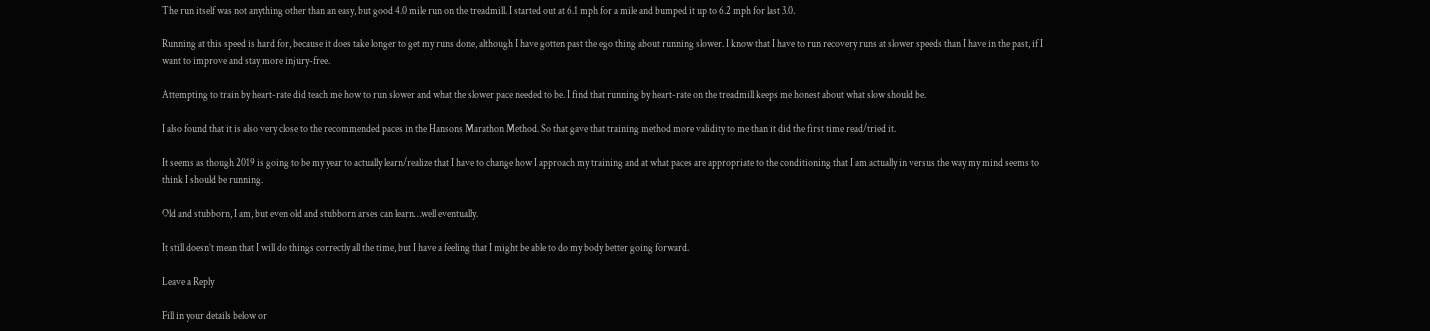The run itself was not anything other than an easy, but good 4.0 mile run on the treadmill. I started out at 6.1 mph for a mile and bumped it up to 6.2 mph for last 3.0.

Running at this speed is hard for, because it does take longer to get my runs done, although I have gotten past the ego thing about running slower. I know that I have to run recovery runs at slower speeds than I have in the past, if I want to improve and stay more injury-free.

Attempting to train by heart-rate did teach me how to run slower and what the slower pace needed to be. I find that running by heart-rate on the treadmill keeps me honest about what slow should be.

I also found that it is also very close to the recommended paces in the Hansons Marathon Method. So that gave that training method more validity to me than it did the first time read/tried it.

It seems as though 2019 is going to be my year to actually learn/realize that I have to change how I approach my training and at what paces are appropriate to the conditioning that I am actually in versus the way my mind seems to think I should be running.

Old and stubborn, I am, but even old and stubborn arses can learn…well eventually.

It still doesn’t mean that I will do things correctly all the time, but I have a feeling that I might be able to do my body better going forward.

Leave a Reply

Fill in your details below or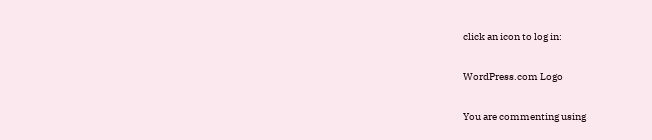click an icon to log in:

WordPress.com Logo

You are commenting using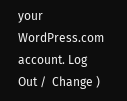your WordPress.com account. Log Out /  Change )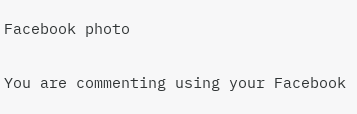Facebook photo

You are commenting using your Facebook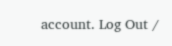account. Log Out /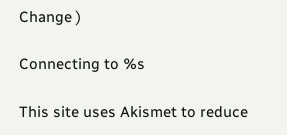Change )

Connecting to %s

This site uses Akismet to reduce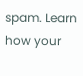spam. Learn how your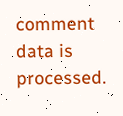comment data is processed.